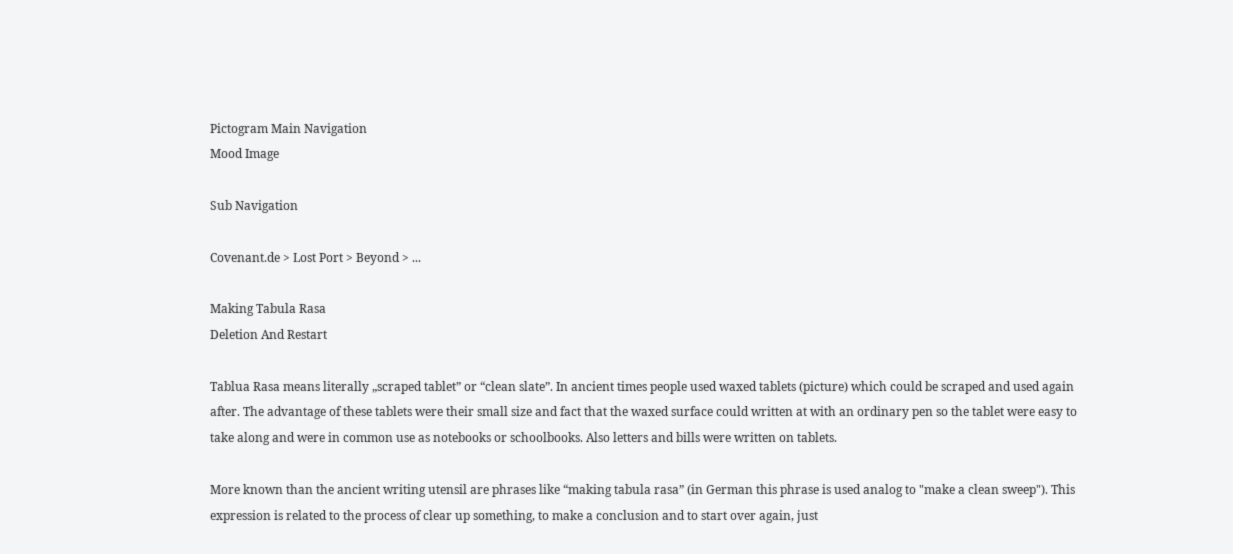Pictogram Main Navigation
Mood Image

Sub Navigation

Covenant.de > Lost Port > Beyond > ...

Making Tabula Rasa
Deletion And Restart

Tablua Rasa means literally „scraped tablet” or “clean slate”. In ancient times people used waxed tablets (picture) which could be scraped and used again after. The advantage of these tablets were their small size and fact that the waxed surface could written at with an ordinary pen so the tablet were easy to take along and were in common use as notebooks or schoolbooks. Also letters and bills were written on tablets.

More known than the ancient writing utensil are phrases like “making tabula rasa” (in German this phrase is used analog to "make a clean sweep"). This expression is related to the process of clear up something, to make a conclusion and to start over again, just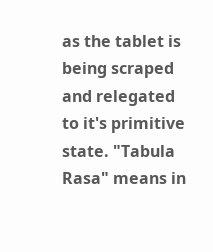as the tablet is being scraped and relegated to it's primitive state. "Tabula Rasa" means in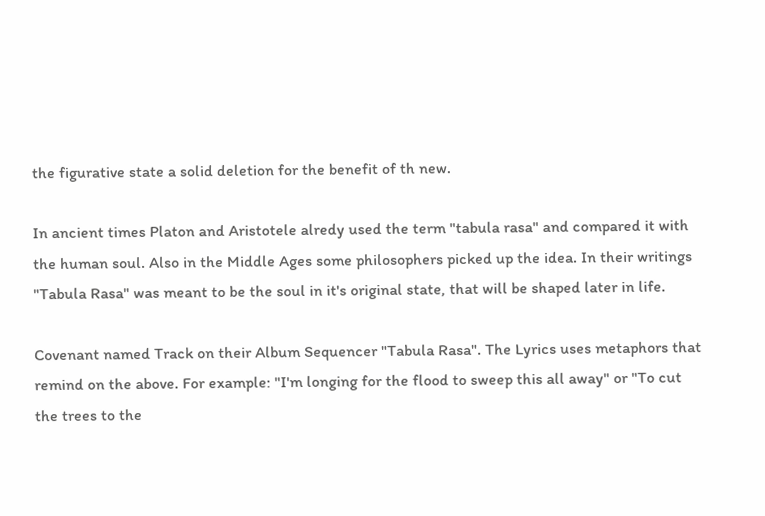the figurative state a solid deletion for the benefit of th new.

In ancient times Platon and Aristotele alredy used the term "tabula rasa" and compared it with the human soul. Also in the Middle Ages some philosophers picked up the idea. In their writings "Tabula Rasa" was meant to be the soul in it's original state, that will be shaped later in life.

Covenant named Track on their Album Sequencer "Tabula Rasa". The Lyrics uses metaphors that remind on the above. For example: "I'm longing for the flood to sweep this all away" or "To cut the trees to the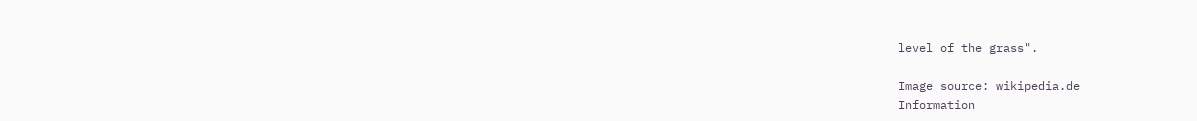level of the grass".

Image source: wikipedia.de
Information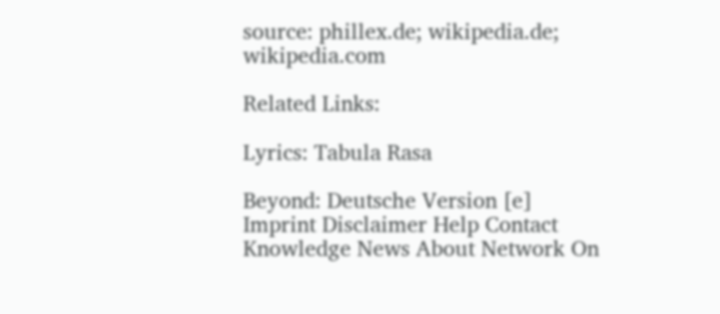source: phillex.de; wikipedia.de; wikipedia.com

Related Links:

Lyrics: Tabula Rasa

Beyond: Deutsche Version [e]
Imprint Disclaimer Help Contact
Knowledge News About Network On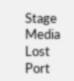Stage Media Lost Port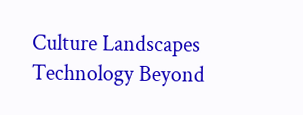Culture Landscapes Technology Beyond